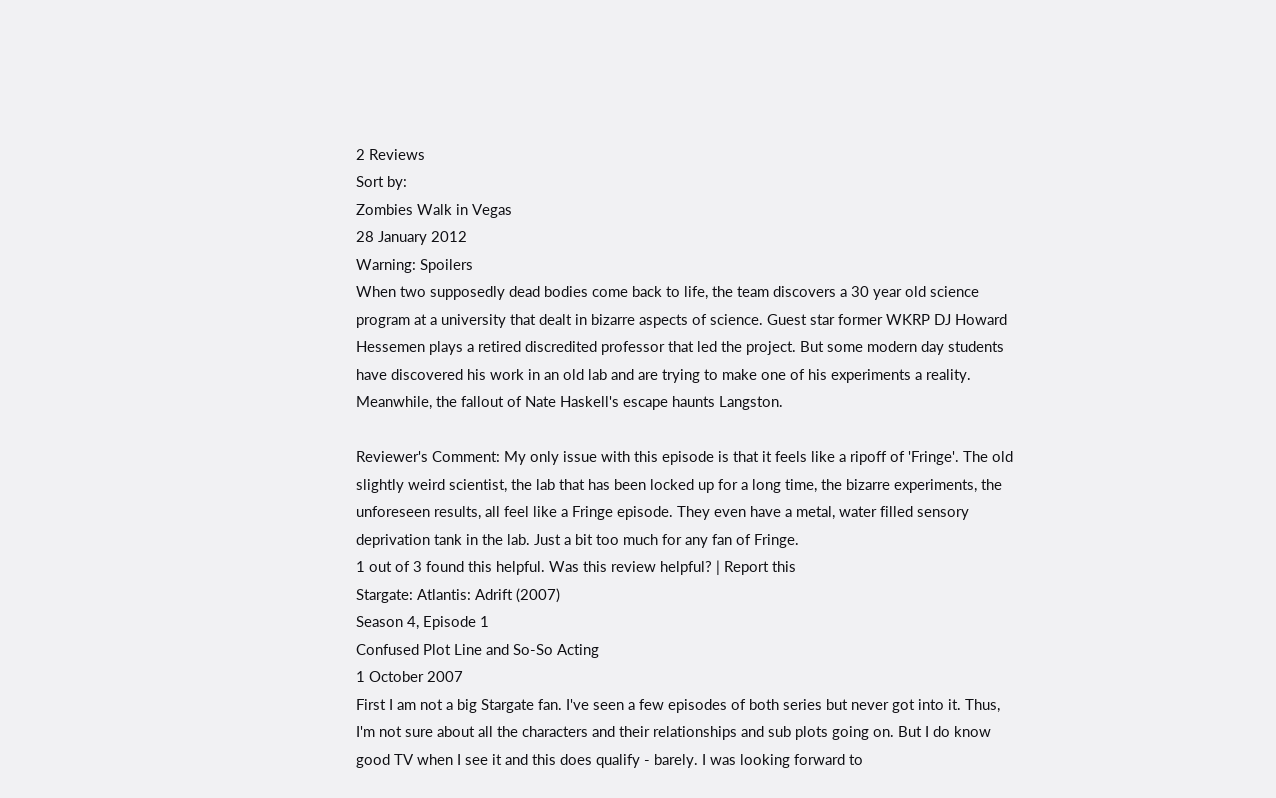2 Reviews
Sort by:
Zombies Walk in Vegas
28 January 2012
Warning: Spoilers
When two supposedly dead bodies come back to life, the team discovers a 30 year old science program at a university that dealt in bizarre aspects of science. Guest star former WKRP DJ Howard Hessemen plays a retired discredited professor that led the project. But some modern day students have discovered his work in an old lab and are trying to make one of his experiments a reality. Meanwhile, the fallout of Nate Haskell's escape haunts Langston.

Reviewer's Comment: My only issue with this episode is that it feels like a ripoff of 'Fringe'. The old slightly weird scientist, the lab that has been locked up for a long time, the bizarre experiments, the unforeseen results, all feel like a Fringe episode. They even have a metal, water filled sensory deprivation tank in the lab. Just a bit too much for any fan of Fringe.
1 out of 3 found this helpful. Was this review helpful? | Report this
Stargate: Atlantis: Adrift (2007)
Season 4, Episode 1
Confused Plot Line and So-So Acting
1 October 2007
First I am not a big Stargate fan. I've seen a few episodes of both series but never got into it. Thus, I'm not sure about all the characters and their relationships and sub plots going on. But I do know good TV when I see it and this does qualify - barely. I was looking forward to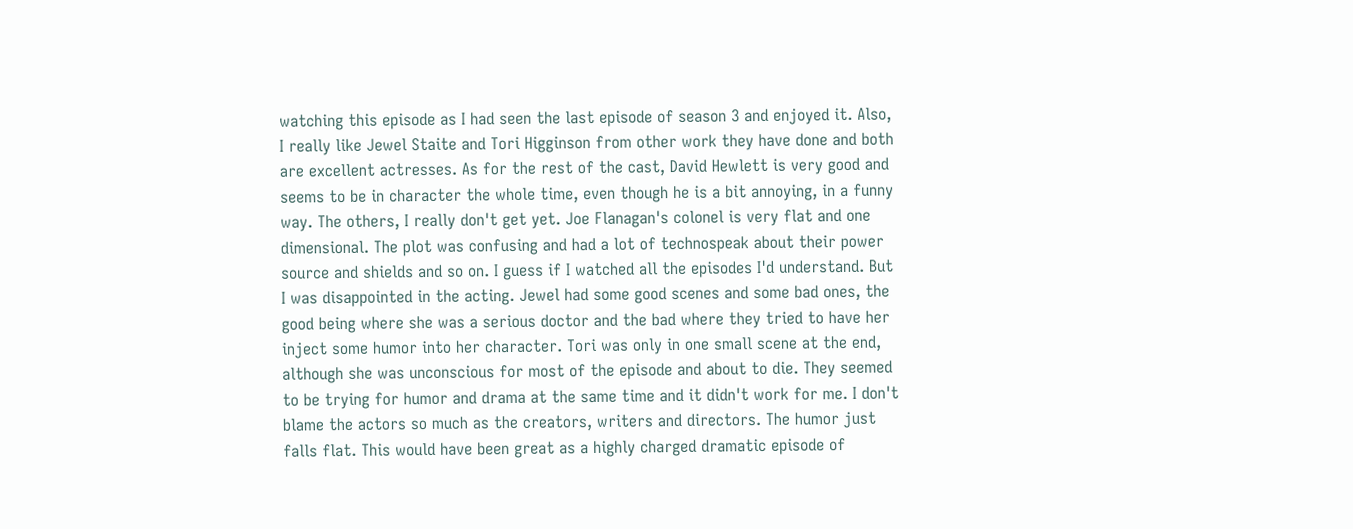watching this episode as I had seen the last episode of season 3 and enjoyed it. Also, I really like Jewel Staite and Tori Higginson from other work they have done and both are excellent actresses. As for the rest of the cast, David Hewlett is very good and seems to be in character the whole time, even though he is a bit annoying, in a funny way. The others, I really don't get yet. Joe Flanagan's colonel is very flat and one dimensional. The plot was confusing and had a lot of technospeak about their power source and shields and so on. I guess if I watched all the episodes I'd understand. But I was disappointed in the acting. Jewel had some good scenes and some bad ones, the good being where she was a serious doctor and the bad where they tried to have her inject some humor into her character. Tori was only in one small scene at the end, although she was unconscious for most of the episode and about to die. They seemed to be trying for humor and drama at the same time and it didn't work for me. I don't blame the actors so much as the creators, writers and directors. The humor just falls flat. This would have been great as a highly charged dramatic episode of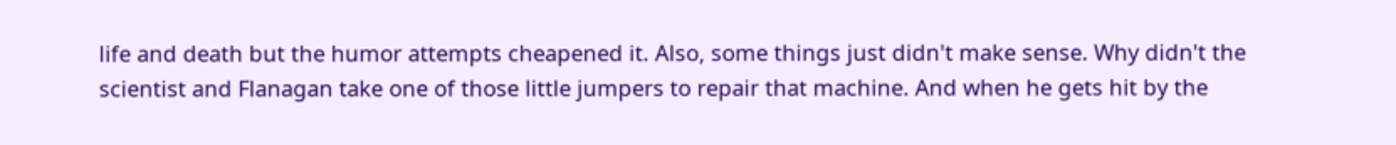life and death but the humor attempts cheapened it. Also, some things just didn't make sense. Why didn't the scientist and Flanagan take one of those little jumpers to repair that machine. And when he gets hit by the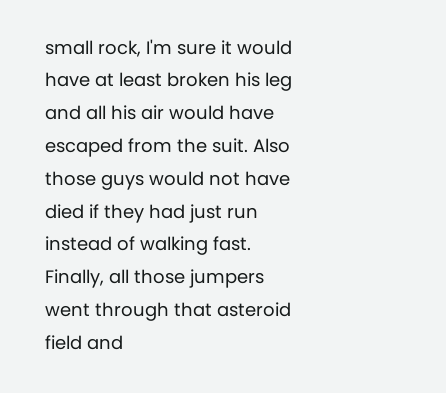small rock, I'm sure it would have at least broken his leg and all his air would have escaped from the suit. Also those guys would not have died if they had just run instead of walking fast. Finally, all those jumpers went through that asteroid field and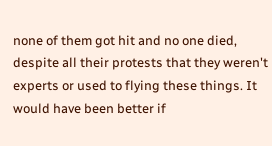none of them got hit and no one died, despite all their protests that they weren't experts or used to flying these things. It would have been better if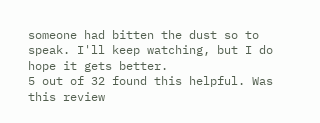someone had bitten the dust so to speak. I'll keep watching, but I do hope it gets better.
5 out of 32 found this helpful. Was this review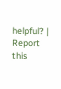helpful? | Report this